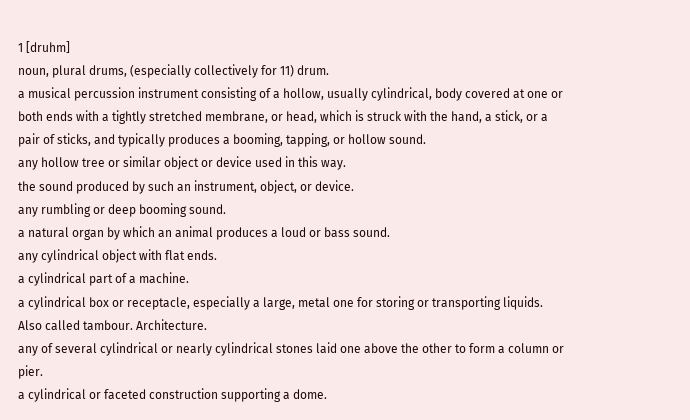1 [druhm]
noun, plural drums, (especially collectively for 11) drum.
a musical percussion instrument consisting of a hollow, usually cylindrical, body covered at one or both ends with a tightly stretched membrane, or head, which is struck with the hand, a stick, or a pair of sticks, and typically produces a booming, tapping, or hollow sound.
any hollow tree or similar object or device used in this way.
the sound produced by such an instrument, object, or device.
any rumbling or deep booming sound.
a natural organ by which an animal produces a loud or bass sound.
any cylindrical object with flat ends.
a cylindrical part of a machine.
a cylindrical box or receptacle, especially a large, metal one for storing or transporting liquids.
Also called tambour. Architecture.
any of several cylindrical or nearly cylindrical stones laid one above the other to form a column or pier.
a cylindrical or faceted construction supporting a dome.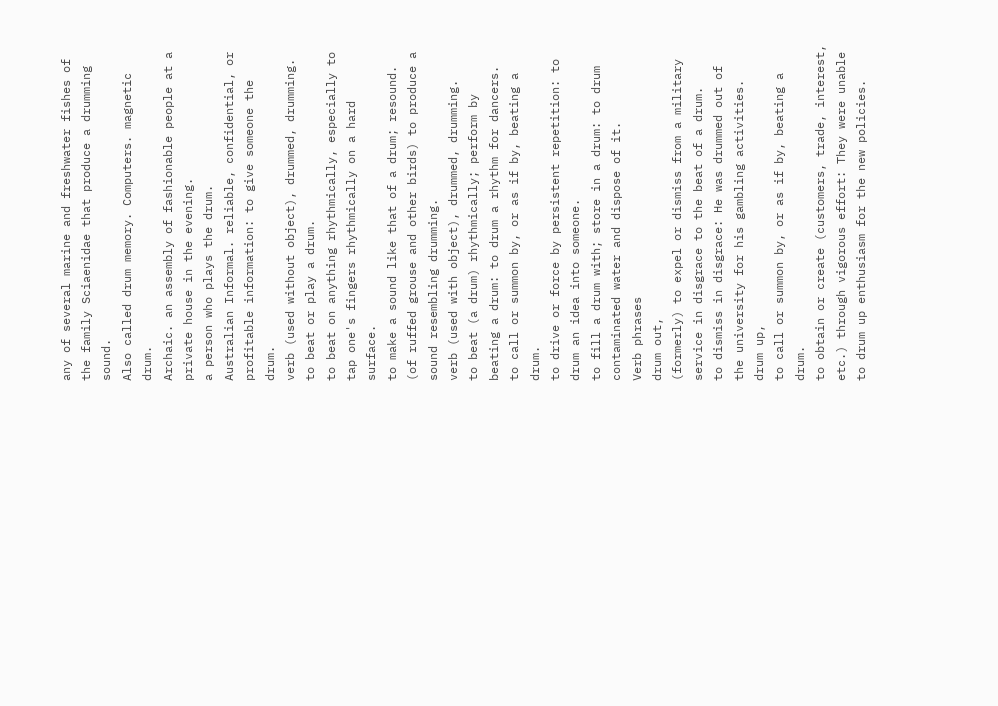any of several marine and freshwater fishes of the family Sciaenidae that produce a drumming sound.
Also called drum memory. Computers. magnetic drum.
Archaic. an assembly of fashionable people at a private house in the evening.
a person who plays the drum.
Australian Informal. reliable, confidential, or profitable information: to give someone the drum.
verb (used without object), drummed, drumming.
to beat or play a drum.
to beat on anything rhythmically, especially to tap one's fingers rhythmically on a hard surface.
to make a sound like that of a drum; resound.
(of ruffed grouse and other birds) to produce a sound resembling drumming.
verb (used with object), drummed, drumming.
to beat (a drum) rhythmically; perform by beating a drum: to drum a rhythm for dancers.
to call or summon by, or as if by, beating a drum.
to drive or force by persistent repetition: to drum an idea into someone.
to fill a drum with; store in a drum: to drum contaminated water and dispose of it.
Verb phrases
drum out,
(formerly) to expel or dismiss from a military service in disgrace to the beat of a drum.
to dismiss in disgrace: He was drummed out of the university for his gambling activities.
drum up,
to call or summon by, or as if by, beating a drum.
to obtain or create (customers, trade, interest, etc.) through vigorous effort: They were unable to drum up enthusiasm for the new policies.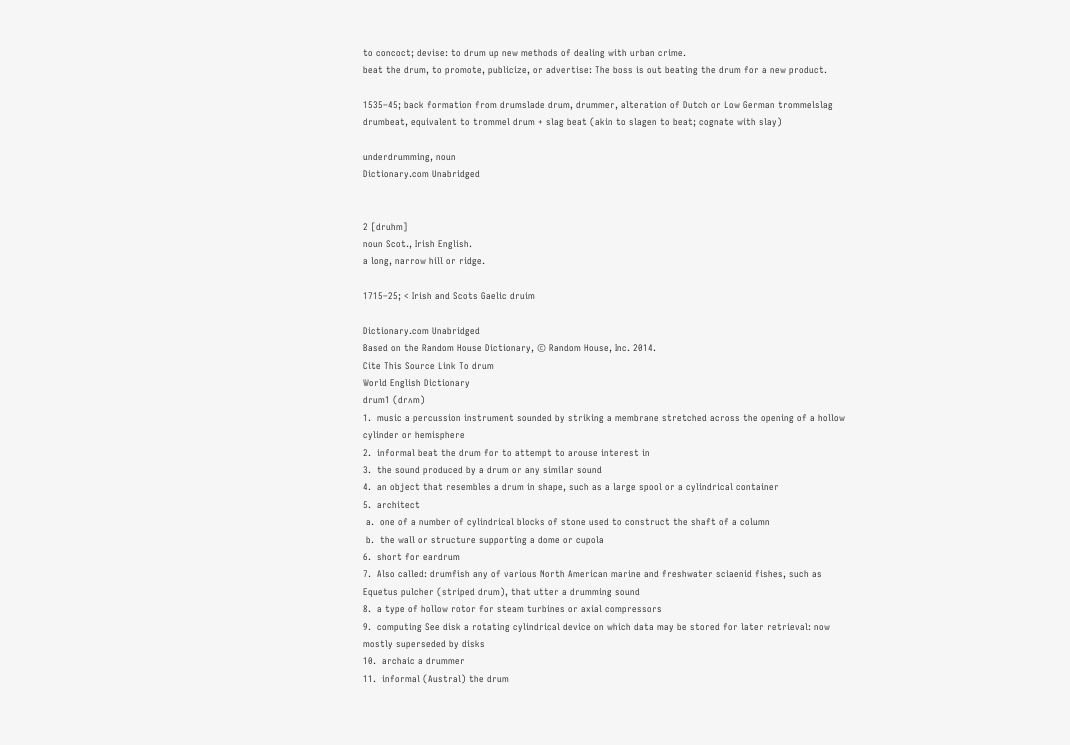to concoct; devise: to drum up new methods of dealing with urban crime.
beat the drum, to promote, publicize, or advertise: The boss is out beating the drum for a new product.

1535–45; back formation from drumslade drum, drummer, alteration of Dutch or Low German trommelslag drumbeat, equivalent to trommel drum + slag beat (akin to slagen to beat; cognate with slay)

underdrumming, noun
Dictionary.com Unabridged


2 [druhm]
noun Scot., Irish English.
a long, narrow hill or ridge.

1715–25; < Irish and Scots Gaelic druim

Dictionary.com Unabridged
Based on the Random House Dictionary, © Random House, Inc. 2014.
Cite This Source Link To drum
World English Dictionary
drum1 (drʌm)
1.  music a percussion instrument sounded by striking a membrane stretched across the opening of a hollow cylinder or hemisphere
2.  informal beat the drum for to attempt to arouse interest in
3.  the sound produced by a drum or any similar sound
4.  an object that resembles a drum in shape, such as a large spool or a cylindrical container
5.  architect
 a.  one of a number of cylindrical blocks of stone used to construct the shaft of a column
 b.  the wall or structure supporting a dome or cupola
6.  short for eardrum
7.  Also called: drumfish any of various North American marine and freshwater sciaenid fishes, such as Equetus pulcher (striped drum), that utter a drumming sound
8.  a type of hollow rotor for steam turbines or axial compressors
9.  computing See disk a rotating cylindrical device on which data may be stored for later retrieval: now mostly superseded by disks
10.  archaic a drummer
11.  informal (Austral) the drum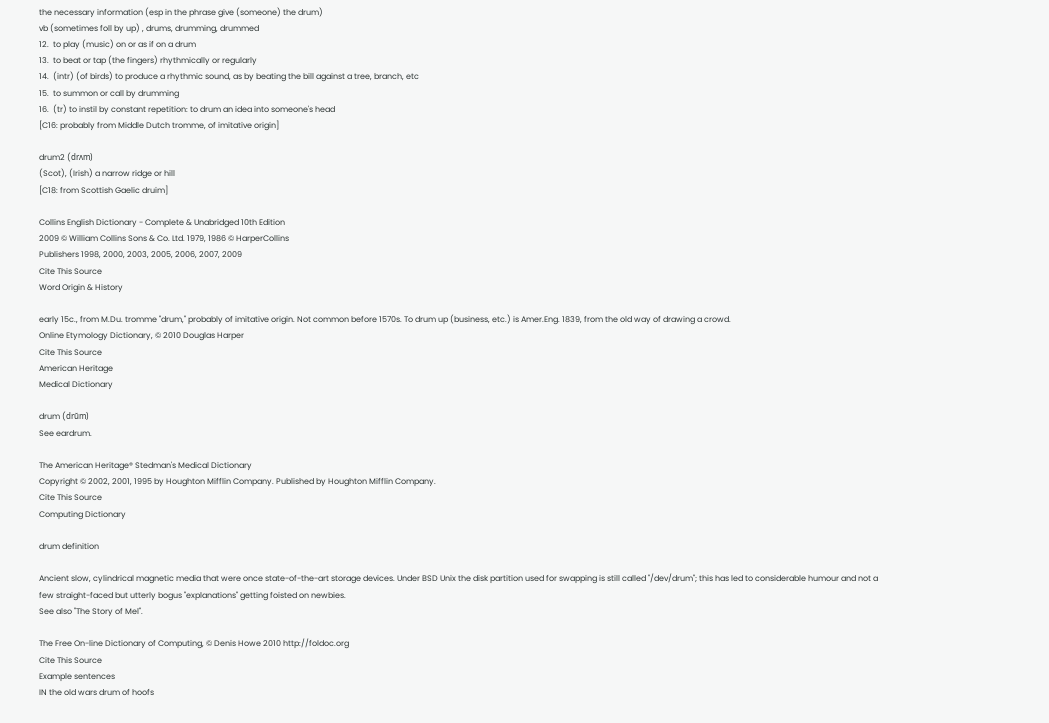the necessary information (esp in the phrase give (someone) the drum)
vb (sometimes foll by up) , drums, drumming, drummed
12.  to play (music) on or as if on a drum
13.  to beat or tap (the fingers) rhythmically or regularly
14.  (intr) (of birds) to produce a rhythmic sound, as by beating the bill against a tree, branch, etc
15.  to summon or call by drumming
16.  (tr) to instil by constant repetition: to drum an idea into someone's head
[C16: probably from Middle Dutch tromme, of imitative origin]

drum2 (drʌm)
(Scot), (Irish) a narrow ridge or hill
[C18: from Scottish Gaelic druim]

Collins English Dictionary - Complete & Unabridged 10th Edition
2009 © William Collins Sons & Co. Ltd. 1979, 1986 © HarperCollins
Publishers 1998, 2000, 2003, 2005, 2006, 2007, 2009
Cite This Source
Word Origin & History

early 15c., from M.Du. tromme "drum," probably of imitative origin. Not common before 1570s. To drum up (business, etc.) is Amer.Eng. 1839, from the old way of drawing a crowd.
Online Etymology Dictionary, © 2010 Douglas Harper
Cite This Source
American Heritage
Medical Dictionary

drum (drŭm)
See eardrum.

The American Heritage® Stedman's Medical Dictionary
Copyright © 2002, 2001, 1995 by Houghton Mifflin Company. Published by Houghton Mifflin Company.
Cite This Source
Computing Dictionary

drum definition

Ancient slow, cylindrical magnetic media that were once state-of-the-art storage devices. Under BSD Unix the disk partition used for swapping is still called "/dev/drum"; this has led to considerable humour and not a few straight-faced but utterly bogus "explanations" getting foisted on newbies.
See also "The Story of Mel".

The Free On-line Dictionary of Computing, © Denis Howe 2010 http://foldoc.org
Cite This Source
Example sentences
IN the old wars drum of hoofs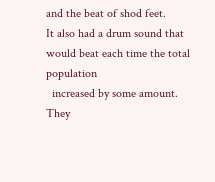and the beat of shod feet.
It also had a drum sound that would beat each time the total population
  increased by some amount.
They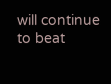will continue to beat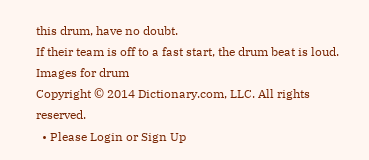this drum, have no doubt.
If their team is off to a fast start, the drum beat is loud.
Images for drum
Copyright © 2014 Dictionary.com, LLC. All rights reserved.
  • Please Login or Sign Up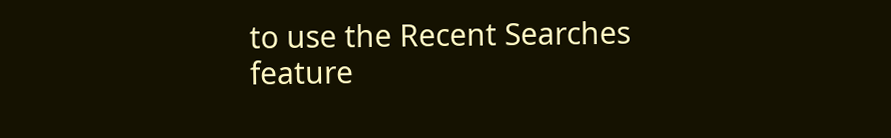to use the Recent Searches feature